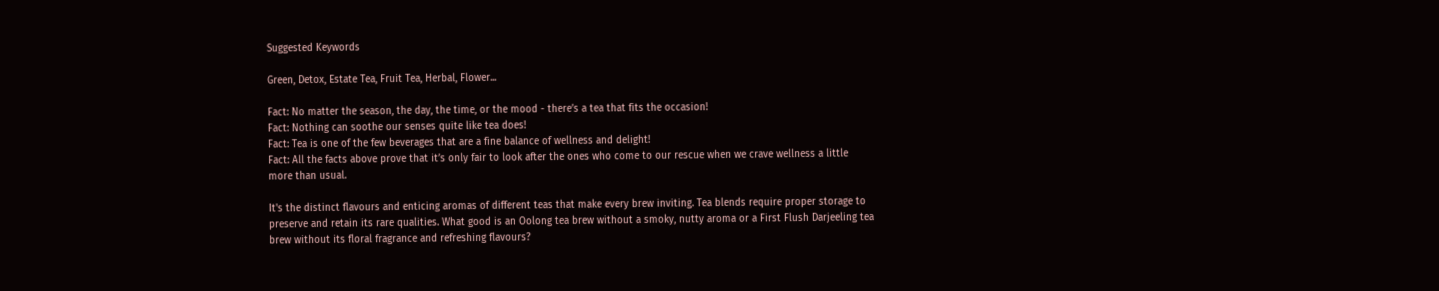Suggested Keywords

Green, Detox, Estate Tea, Fruit Tea, Herbal, Flower...

Fact: No matter the season, the day, the time, or the mood - there’s a tea that fits the occasion!
Fact: Nothing can soothe our senses quite like tea does!
Fact: Tea is one of the few beverages that are a fine balance of wellness and delight!
Fact: All the facts above prove that it’s only fair to look after the ones who come to our rescue when we crave wellness a little more than usual.

It's the distinct flavours and enticing aromas of different teas that make every brew inviting. Tea blends require proper storage to preserve and retain its rare qualities. What good is an Oolong tea brew without a smoky, nutty aroma or a First Flush Darjeeling tea brew without its floral fragrance and refreshing flavours?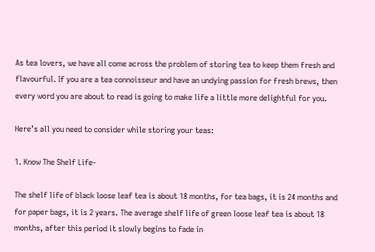As tea lovers, we have all come across the problem of storing tea to keep them fresh and flavourful. If you are a tea connoisseur and have an undying passion for fresh brews, then every word you are about to read is going to make life a little more delightful for you.

Here’s all you need to consider while storing your teas:

1. Know The Shelf Life-

The shelf life of black loose leaf tea is about 18 months, for tea bags, it is 24 months and for paper bags, it is 2 years. The average shelf life of green loose leaf tea is about 18 months, after this period it slowly begins to fade in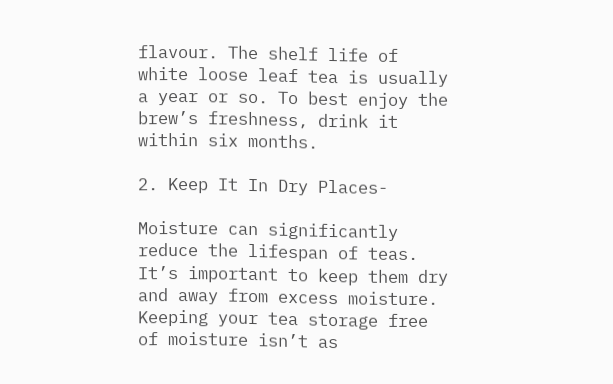flavour. The shelf life of white loose leaf tea is usually a year or so. To best enjoy the brew’s freshness, drink it within six months.

2. Keep It In Dry Places-

Moisture can significantly reduce the lifespan of teas. It’s important to keep them dry and away from excess moisture. Keeping your tea storage free of moisture isn’t as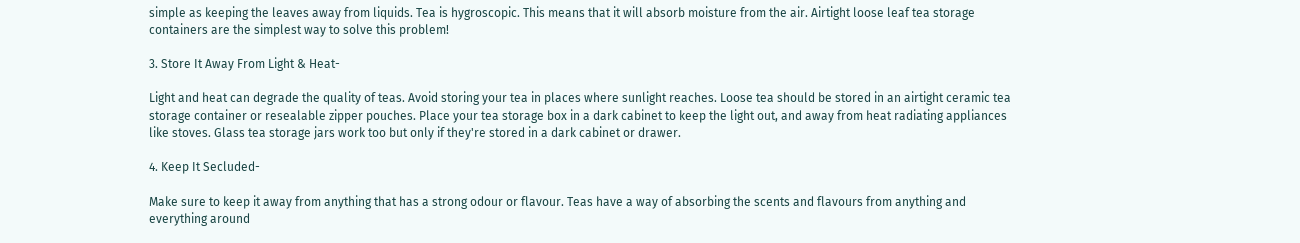simple as keeping the leaves away from liquids. Tea is hygroscopic. This means that it will absorb moisture from the air. Airtight loose leaf tea storage containers are the simplest way to solve this problem!

3. Store It Away From Light & Heat-

Light and heat can degrade the quality of teas. Avoid storing your tea in places where sunlight reaches. Loose tea should be stored in an airtight ceramic tea storage container or resealable zipper pouches. Place your tea storage box in a dark cabinet to keep the light out, and away from heat radiating appliances like stoves. Glass tea storage jars work too but only if they're stored in a dark cabinet or drawer.

4. Keep It Secluded-

Make sure to keep it away from anything that has a strong odour or flavour. Teas have a way of absorbing the scents and flavours from anything and everything around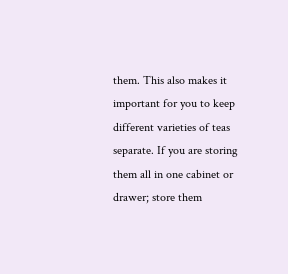them. This also makes it important for you to keep different varieties of teas separate. If you are storing them all in one cabinet or drawer; store them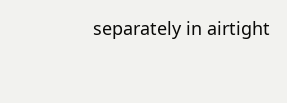separately in airtight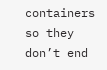containers so they don’t end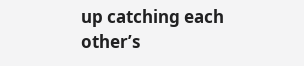up catching each other’s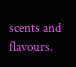scents and flavours.